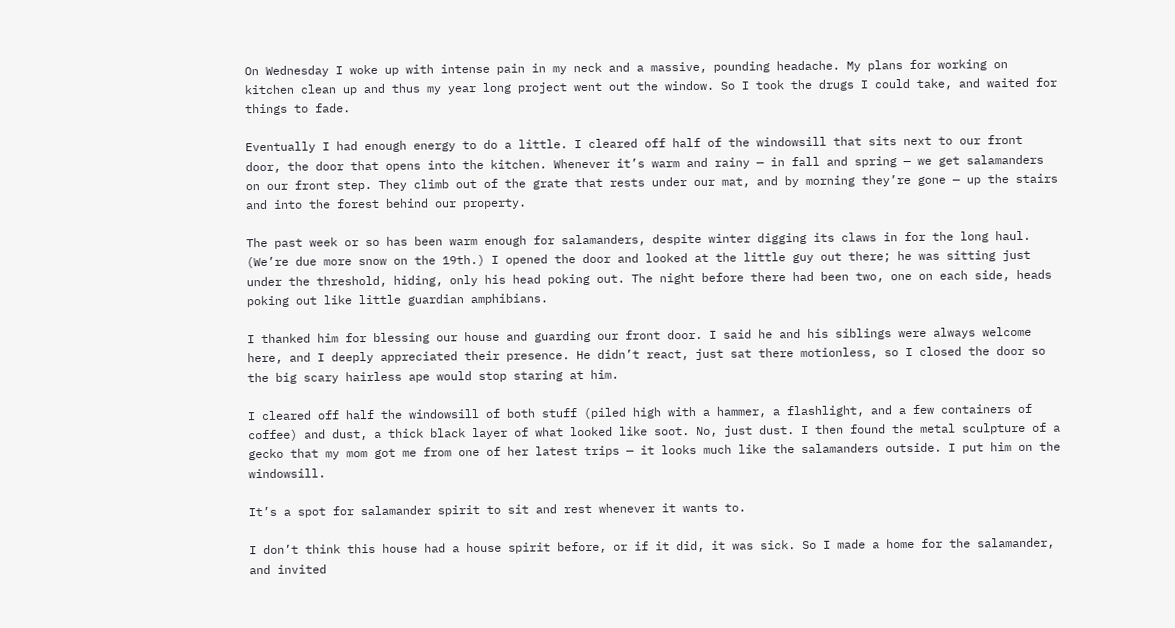On Wednesday I woke up with intense pain in my neck and a massive, pounding headache. My plans for working on kitchen clean up and thus my year long project went out the window. So I took the drugs I could take, and waited for things to fade.

Eventually I had enough energy to do a little. I cleared off half of the windowsill that sits next to our front door, the door that opens into the kitchen. Whenever it’s warm and rainy — in fall and spring — we get salamanders on our front step. They climb out of the grate that rests under our mat, and by morning they’re gone — up the stairs and into the forest behind our property.

The past week or so has been warm enough for salamanders, despite winter digging its claws in for the long haul. (We’re due more snow on the 19th.) I opened the door and looked at the little guy out there; he was sitting just under the threshold, hiding, only his head poking out. The night before there had been two, one on each side, heads poking out like little guardian amphibians.

I thanked him for blessing our house and guarding our front door. I said he and his siblings were always welcome here, and I deeply appreciated their presence. He didn’t react, just sat there motionless, so I closed the door so the big scary hairless ape would stop staring at him.

I cleared off half the windowsill of both stuff (piled high with a hammer, a flashlight, and a few containers of coffee) and dust, a thick black layer of what looked like soot. No, just dust. I then found the metal sculpture of a gecko that my mom got me from one of her latest trips — it looks much like the salamanders outside. I put him on the windowsill.

It’s a spot for salamander spirit to sit and rest whenever it wants to.

I don’t think this house had a house spirit before, or if it did, it was sick. So I made a home for the salamander, and invited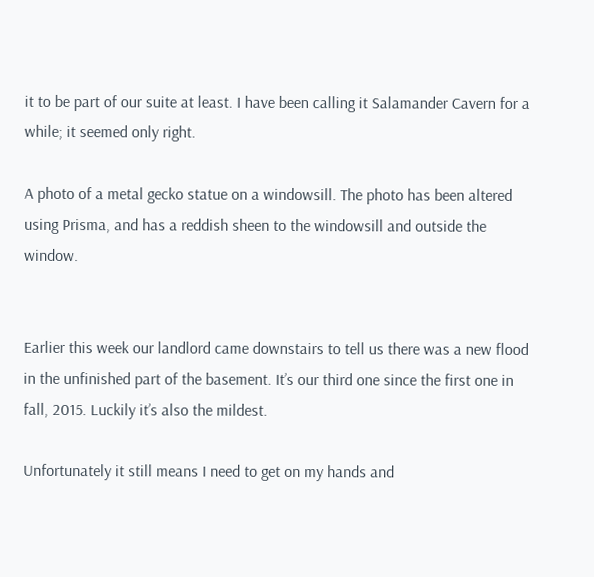it to be part of our suite at least. I have been calling it Salamander Cavern for a while; it seemed only right.

A photo of a metal gecko statue on a windowsill. The photo has been altered using Prisma, and has a reddish sheen to the windowsill and outside the window.


Earlier this week our landlord came downstairs to tell us there was a new flood in the unfinished part of the basement. It’s our third one since the first one in fall, 2015. Luckily it’s also the mildest.

Unfortunately it still means I need to get on my hands and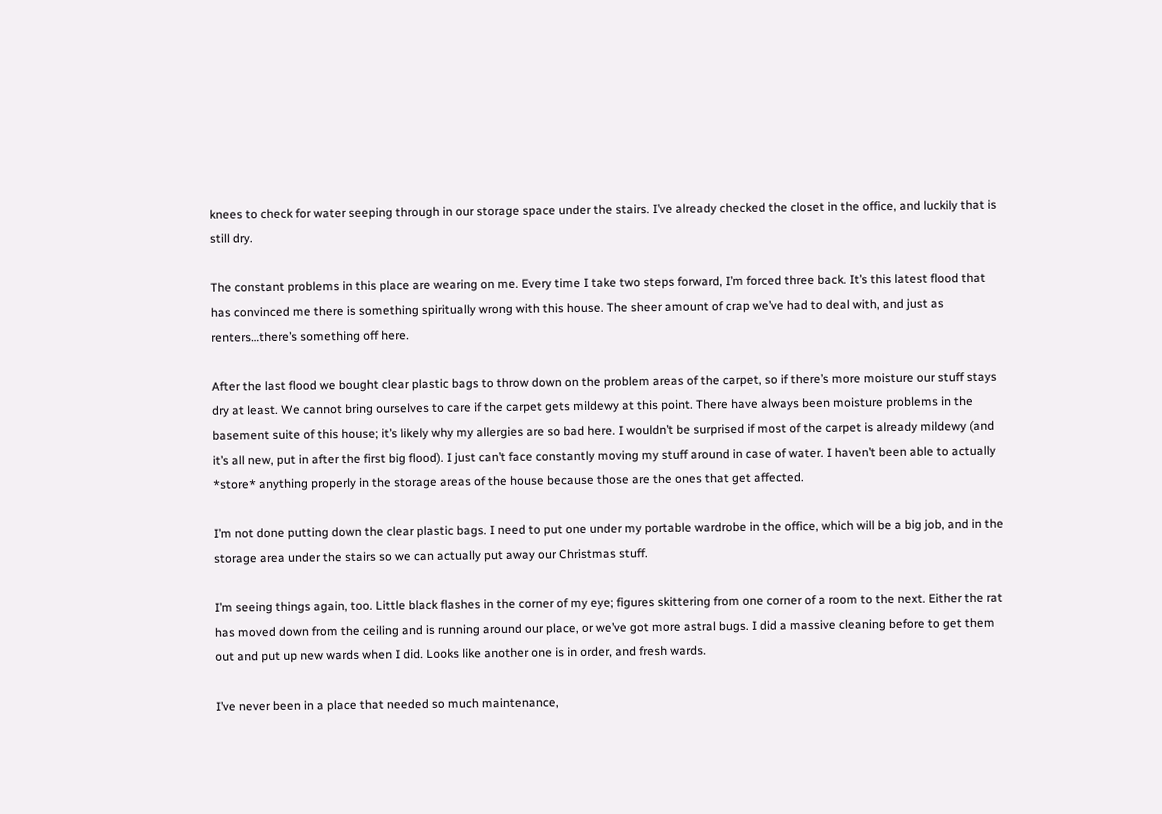knees to check for water seeping through in our storage space under the stairs. I’ve already checked the closet in the office, and luckily that is still dry.

The constant problems in this place are wearing on me. Every time I take two steps forward, I’m forced three back. It’s this latest flood that has convinced me there is something spiritually wrong with this house. The sheer amount of crap we’ve had to deal with, and just as renters…there’s something off here.

After the last flood we bought clear plastic bags to throw down on the problem areas of the carpet, so if there’s more moisture our stuff stays dry at least. We cannot bring ourselves to care if the carpet gets mildewy at this point. There have always been moisture problems in the basement suite of this house; it’s likely why my allergies are so bad here. I wouldn’t be surprised if most of the carpet is already mildewy (and it’s all new, put in after the first big flood). I just can’t face constantly moving my stuff around in case of water. I haven’t been able to actually *store* anything properly in the storage areas of the house because those are the ones that get affected.

I’m not done putting down the clear plastic bags. I need to put one under my portable wardrobe in the office, which will be a big job, and in the storage area under the stairs so we can actually put away our Christmas stuff.

I’m seeing things again, too. Little black flashes in the corner of my eye; figures skittering from one corner of a room to the next. Either the rat has moved down from the ceiling and is running around our place, or we’ve got more astral bugs. I did a massive cleaning before to get them out and put up new wards when I did. Looks like another one is in order, and fresh wards.

I’ve never been in a place that needed so much maintenance,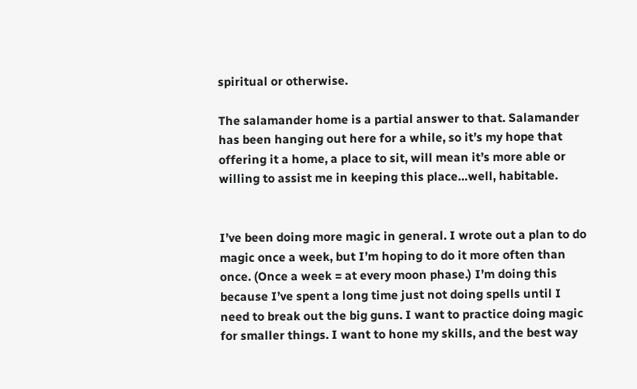spiritual or otherwise.

The salamander home is a partial answer to that. Salamander has been hanging out here for a while, so it’s my hope that offering it a home, a place to sit, will mean it’s more able or willing to assist me in keeping this place…well, habitable.


I’ve been doing more magic in general. I wrote out a plan to do magic once a week, but I’m hoping to do it more often than once. (Once a week = at every moon phase.) I’m doing this because I’ve spent a long time just not doing spells until I need to break out the big guns. I want to practice doing magic for smaller things. I want to hone my skills, and the best way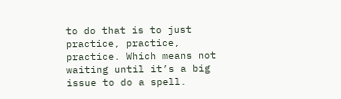to do that is to just practice, practice, practice. Which means not waiting until it’s a big issue to do a spell.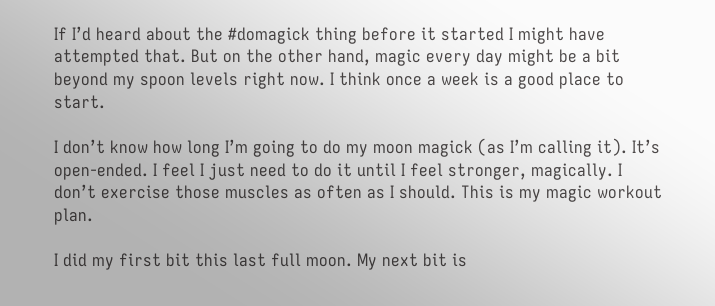If I’d heard about the #domagick thing before it started I might have attempted that. But on the other hand, magic every day might be a bit beyond my spoon levels right now. I think once a week is a good place to start.

I don’t know how long I’m going to do my moon magick (as I’m calling it). It’s open-ended. I feel I just need to do it until I feel stronger, magically. I don’t exercise those muscles as often as I should. This is my magic workout plan.

I did my first bit this last full moon. My next bit is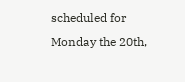scheduled for Monday the 20th,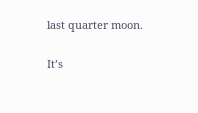last quarter moon.

It’s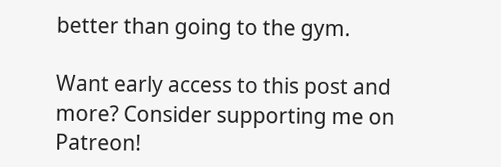better than going to the gym.

Want early access to this post and more? Consider supporting me on Patreon!